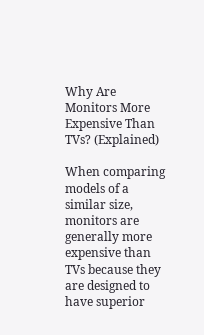Why Are Monitors More Expensive Than TVs? (Explained)

When comparing models of a similar size, monitors are generally more expensive than TVs because they are designed to have superior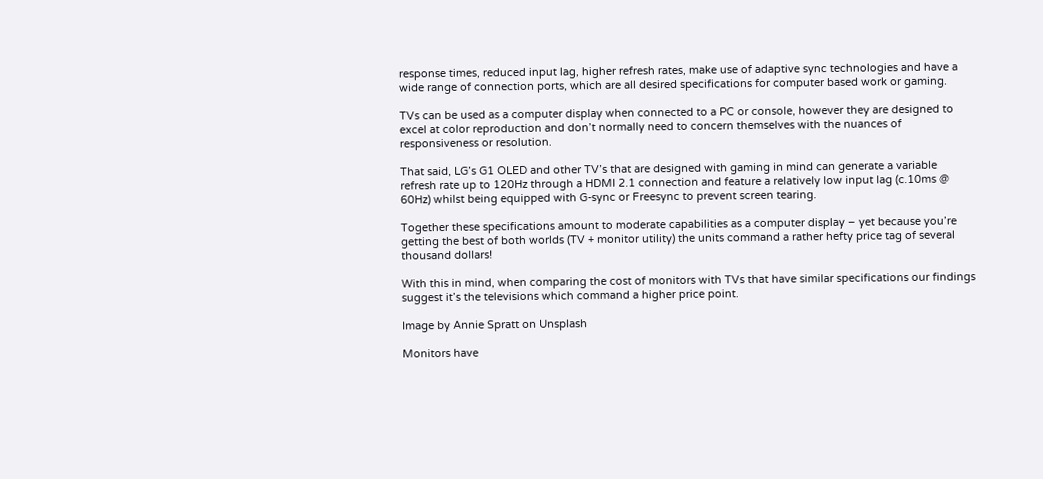response times, reduced input lag, higher refresh rates, make use of adaptive sync technologies and have a wide range of connection ports, which are all desired specifications for computer based work or gaming.

TVs can be used as a computer display when connected to a PC or console, however they are designed to excel at color reproduction and don’t normally need to concern themselves with the nuances of responsiveness or resolution.

That said, LG’s G1 OLED and other TV’s that are designed with gaming in mind can generate a variable refresh rate up to 120Hz through a HDMI 2.1 connection and feature a relatively low input lag (c.10ms @ 60Hz) whilst being equipped with G-sync or Freesync to prevent screen tearing.

Together these specifications amount to moderate capabilities as a computer display – yet because you’re getting the best of both worlds (TV + monitor utility) the units command a rather hefty price tag of several thousand dollars!

With this in mind, when comparing the cost of monitors with TVs that have similar specifications our findings suggest it’s the televisions which command a higher price point.

Image by Annie Spratt on Unsplash

Monitors have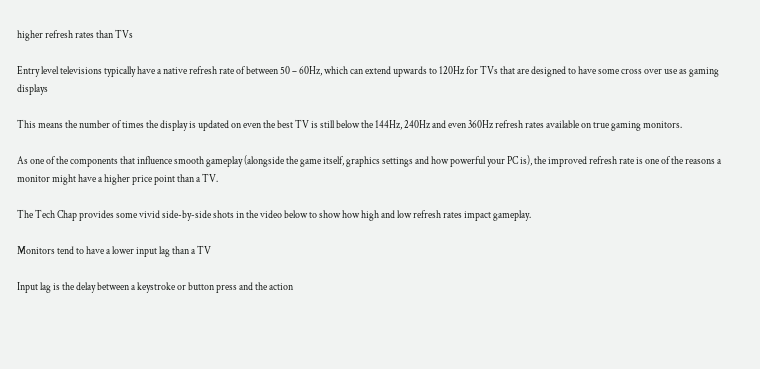higher refresh rates than TVs

Entry level televisions typically have a native refresh rate of between 50 – 60Hz, which can extend upwards to 120Hz for TVs that are designed to have some cross over use as gaming displays

This means the number of times the display is updated on even the best TV is still below the 144Hz, 240Hz and even 360Hz refresh rates available on true gaming monitors.

As one of the components that influence smooth gameplay (alongside the game itself, graphics settings and how powerful your PC is), the improved refresh rate is one of the reasons a monitor might have a higher price point than a TV.

The Tech Chap provides some vivid side-by-side shots in the video below to show how high and low refresh rates impact gameplay.

Monitors tend to have a lower input lag than a TV

Input lag is the delay between a keystroke or button press and the action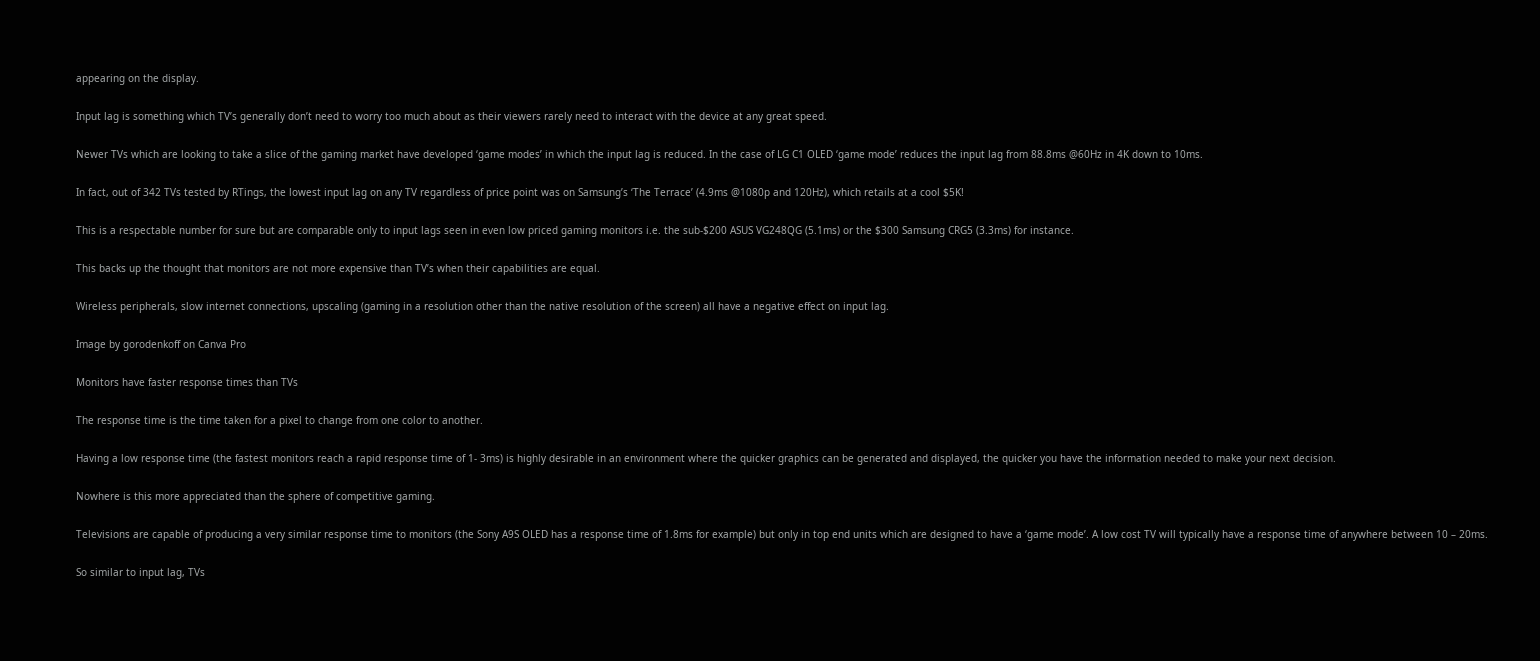appearing on the display.

Input lag is something which TV’s generally don’t need to worry too much about as their viewers rarely need to interact with the device at any great speed.

Newer TVs which are looking to take a slice of the gaming market have developed ‘game modes’ in which the input lag is reduced. In the case of LG C1 OLED ‘game mode’ reduces the input lag from 88.8ms @60Hz in 4K down to 10ms.

In fact, out of 342 TVs tested by RTings, the lowest input lag on any TV regardless of price point was on Samsung’s ‘The Terrace’ (4.9ms @1080p and 120Hz), which retails at a cool $5K!

This is a respectable number for sure but are comparable only to input lags seen in even low priced gaming monitors i.e. the sub-$200 ASUS VG248QG (5.1ms) or the $300 Samsung CRG5 (3.3ms) for instance.

This backs up the thought that monitors are not more expensive than TV’s when their capabilities are equal.

Wireless peripherals, slow internet connections, upscaling (gaming in a resolution other than the native resolution of the screen) all have a negative effect on input lag.

Image by gorodenkoff on Canva Pro

Monitors have faster response times than TVs

The response time is the time taken for a pixel to change from one color to another.

Having a low response time (the fastest monitors reach a rapid response time of 1- 3ms) is highly desirable in an environment where the quicker graphics can be generated and displayed, the quicker you have the information needed to make your next decision.

Nowhere is this more appreciated than the sphere of competitive gaming.

Televisions are capable of producing a very similar response time to monitors (the Sony A9S OLED has a response time of 1.8ms for example) but only in top end units which are designed to have a ‘game mode’. A low cost TV will typically have a response time of anywhere between 10 – 20ms.

So similar to input lag, TVs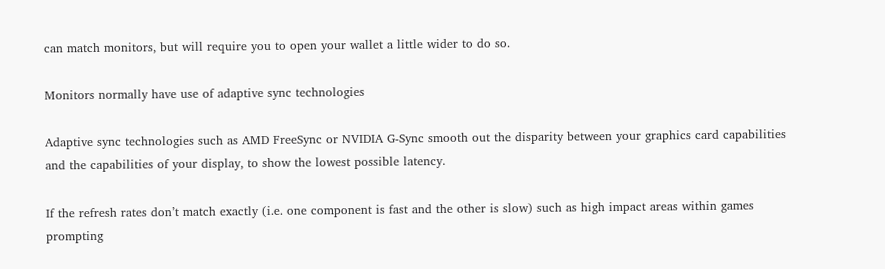can match monitors, but will require you to open your wallet a little wider to do so.

Monitors normally have use of adaptive sync technologies

Adaptive sync technologies such as AMD FreeSync or NVIDIA G-Sync smooth out the disparity between your graphics card capabilities and the capabilities of your display, to show the lowest possible latency.

If the refresh rates don’t match exactly (i.e. one component is fast and the other is slow) such as high impact areas within games prompting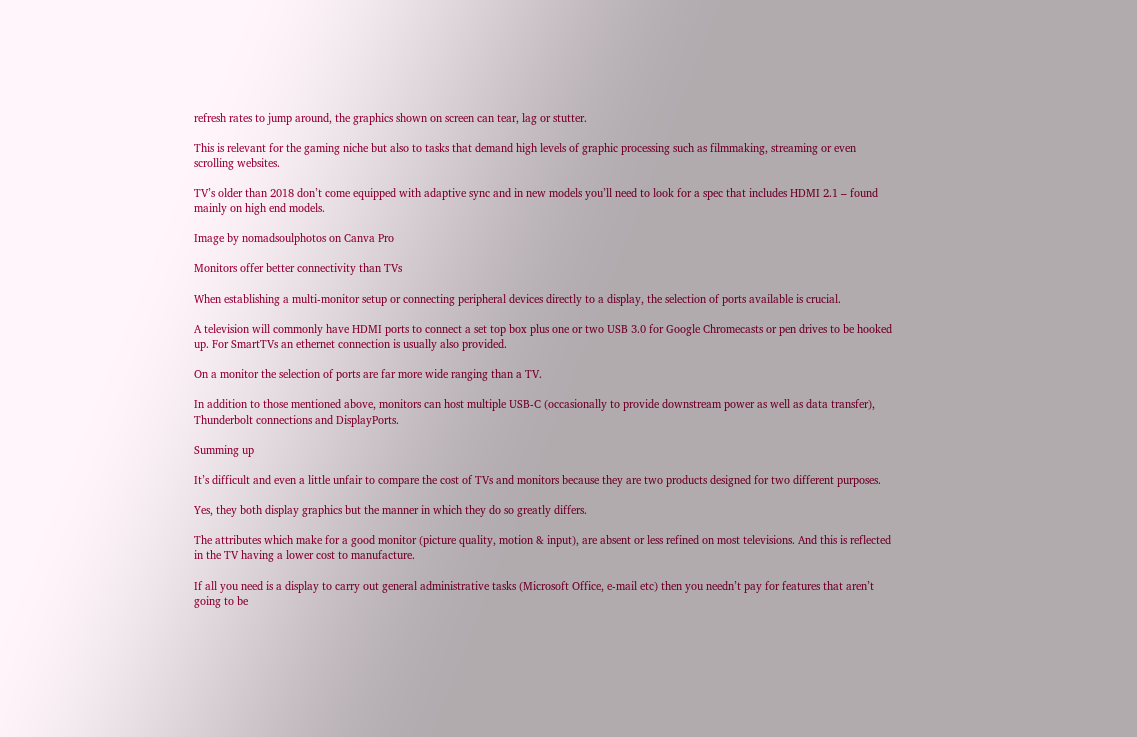refresh rates to jump around, the graphics shown on screen can tear, lag or stutter.

This is relevant for the gaming niche but also to tasks that demand high levels of graphic processing such as filmmaking, streaming or even scrolling websites.

TV’s older than 2018 don’t come equipped with adaptive sync and in new models you’ll need to look for a spec that includes HDMI 2.1 – found mainly on high end models.

Image by nomadsoulphotos on Canva Pro

Monitors offer better connectivity than TVs

When establishing a multi-monitor setup or connecting peripheral devices directly to a display, the selection of ports available is crucial.

A television will commonly have HDMI ports to connect a set top box plus one or two USB 3.0 for Google Chromecasts or pen drives to be hooked up. For SmartTVs an ethernet connection is usually also provided.

On a monitor the selection of ports are far more wide ranging than a TV.

In addition to those mentioned above, monitors can host multiple USB-C (occasionally to provide downstream power as well as data transfer), Thunderbolt connections and DisplayPorts.

Summing up

It’s difficult and even a little unfair to compare the cost of TVs and monitors because they are two products designed for two different purposes.

Yes, they both display graphics but the manner in which they do so greatly differs.

The attributes which make for a good monitor (picture quality, motion & input), are absent or less refined on most televisions. And this is reflected in the TV having a lower cost to manufacture.

If all you need is a display to carry out general administrative tasks (Microsoft Office, e-mail etc) then you needn’t pay for features that aren’t going to be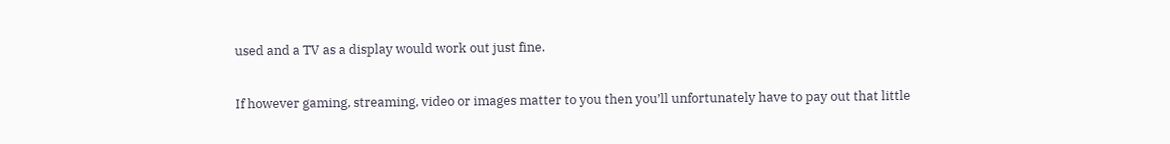used and a TV as a display would work out just fine.

If however gaming, streaming, video or images matter to you then you’ll unfortunately have to pay out that little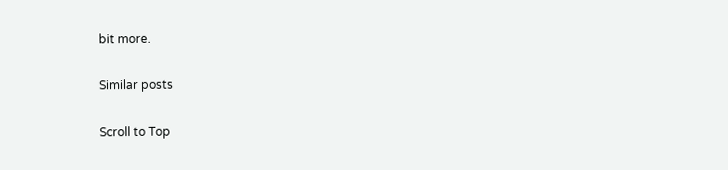bit more.

Similar posts

Scroll to Top